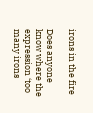irons in the fire

Does anyone know where the expression ‘too many irons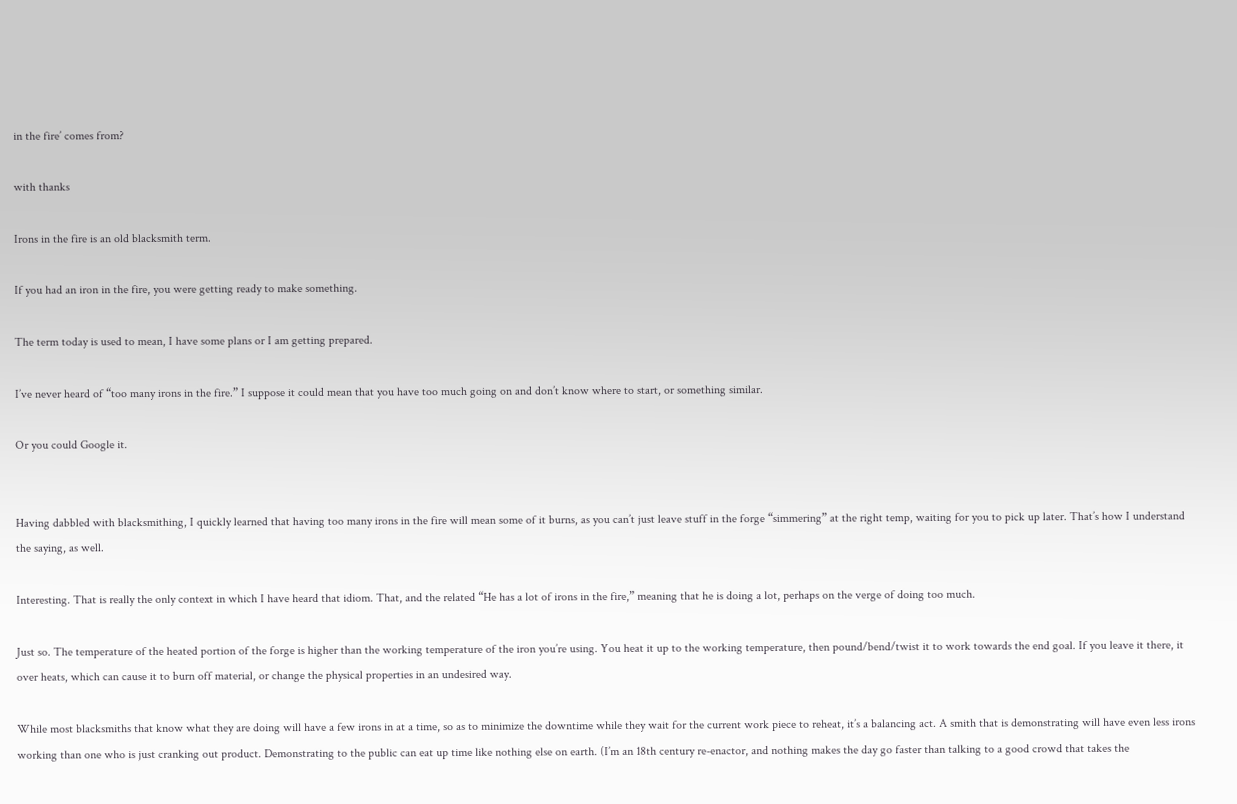in the fire’ comes from?

with thanks

Irons in the fire is an old blacksmith term.

If you had an iron in the fire, you were getting ready to make something.

The term today is used to mean, I have some plans or I am getting prepared.

I’ve never heard of “too many irons in the fire.” I suppose it could mean that you have too much going on and don’t know where to start, or something similar.

Or you could Google it.


Having dabbled with blacksmithing, I quickly learned that having too many irons in the fire will mean some of it burns, as you can’t just leave stuff in the forge “simmering” at the right temp, waiting for you to pick up later. That’s how I understand the saying, as well.

Interesting. That is really the only context in which I have heard that idiom. That, and the related “He has a lot of irons in the fire,” meaning that he is doing a lot, perhaps on the verge of doing too much.

Just so. The temperature of the heated portion of the forge is higher than the working temperature of the iron you’re using. You heat it up to the working temperature, then pound/bend/twist it to work towards the end goal. If you leave it there, it over heats, which can cause it to burn off material, or change the physical properties in an undesired way.

While most blacksmiths that know what they are doing will have a few irons in at a time, so as to minimize the downtime while they wait for the current work piece to reheat, it’s a balancing act. A smith that is demonstrating will have even less irons working than one who is just cranking out product. Demonstrating to the public can eat up time like nothing else on earth. (I’m an 18th century re-enactor, and nothing makes the day go faster than talking to a good crowd that takes the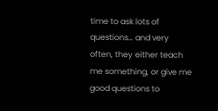time to ask lots of questions… and very often, they either teach me something, or give me good questions to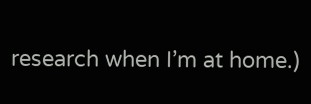research when I’m at home.)